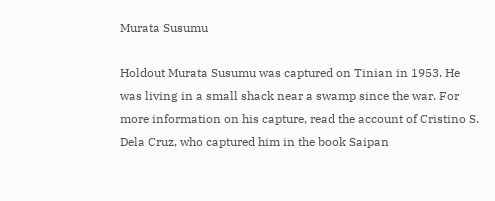Murata Susumu

Holdout Murata Susumu was captured on Tinian in 1953. He was living in a small shack near a swamp since the war. For more information on his capture, read the account of Cristino S. Dela Cruz, who captured him in the book Saipan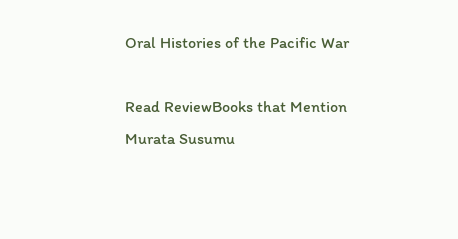Oral Histories of the Pacific War

Read ReviewBooks that Mention Murata Susumu